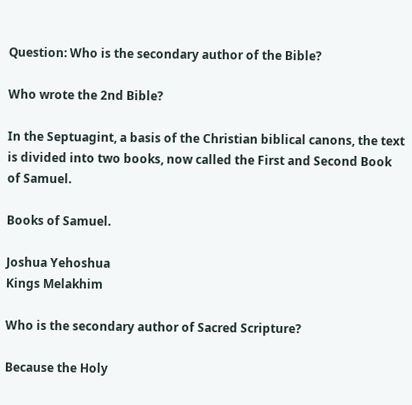Question: Who is the secondary author of the Bible?

Who wrote the 2nd Bible?

In the Septuagint, a basis of the Christian biblical canons, the text is divided into two books, now called the First and Second Book of Samuel.

Books of Samuel.

Joshua Yehoshua
Kings Melakhim

Who is the secondary author of Sacred Scripture?

Because the Holy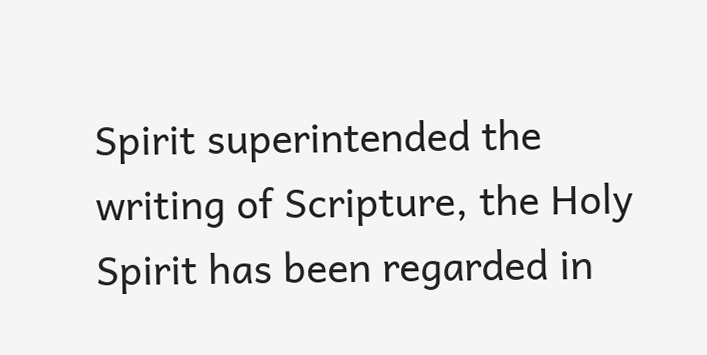Spirit superintended the writing of Scripture, the Holy Spirit has been regarded in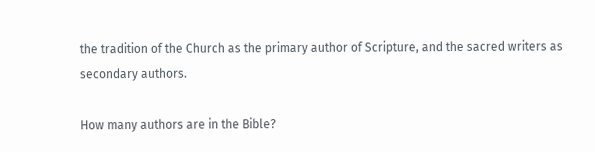the tradition of the Church as the primary author of Scripture, and the sacred writers as secondary authors.

How many authors are in the Bible?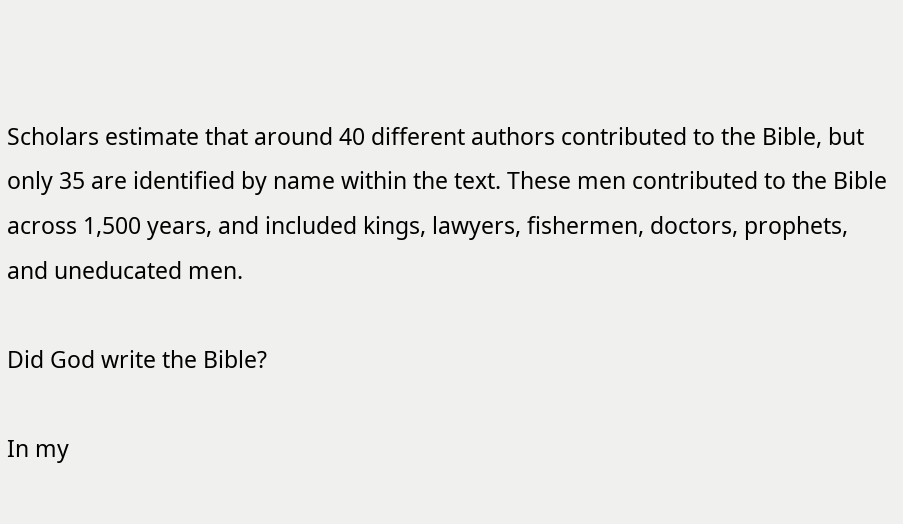Scholars estimate that around 40 different authors contributed to the Bible, but only 35 are identified by name within the text. These men contributed to the Bible across 1,500 years, and included kings, lawyers, fishermen, doctors, prophets, and uneducated men.

Did God write the Bible?

In my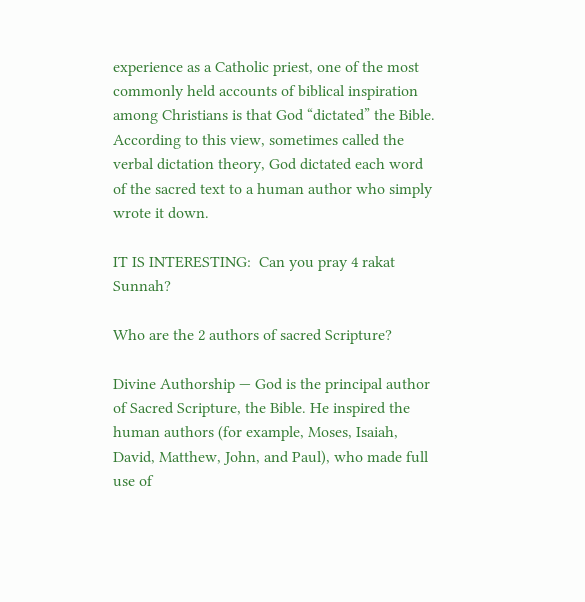experience as a Catholic priest, one of the most commonly held accounts of biblical inspiration among Christians is that God “dictated” the Bible. According to this view, sometimes called the verbal dictation theory, God dictated each word of the sacred text to a human author who simply wrote it down.

IT IS INTERESTING:  Can you pray 4 rakat Sunnah?

Who are the 2 authors of sacred Scripture?

Divine Authorship — God is the principal author of Sacred Scripture, the Bible. He inspired the human authors (for example, Moses, Isaiah, David, Matthew, John, and Paul), who made full use of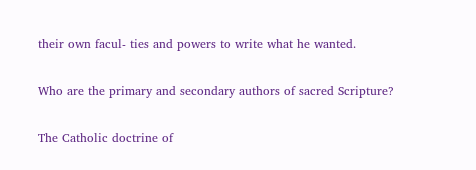their own facul- ties and powers to write what he wanted.

Who are the primary and secondary authors of sacred Scripture?

The Catholic doctrine of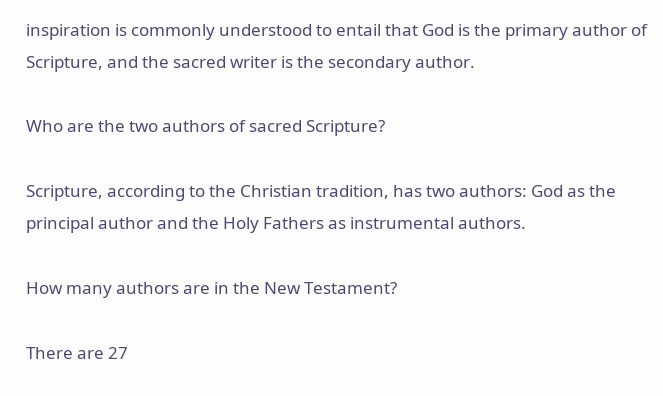inspiration is commonly understood to entail that God is the primary author of Scripture, and the sacred writer is the secondary author.

Who are the two authors of sacred Scripture?

Scripture, according to the Christian tradition, has two authors: God as the principal author and the Holy Fathers as instrumental authors.

How many authors are in the New Testament?

There are 27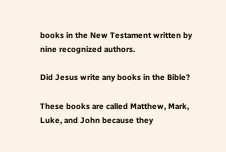books in the New Testament written by nine recognized authors.

Did Jesus write any books in the Bible?

These books are called Matthew, Mark, Luke, and John because they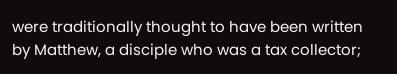were traditionally thought to have been written by Matthew, a disciple who was a tax collector;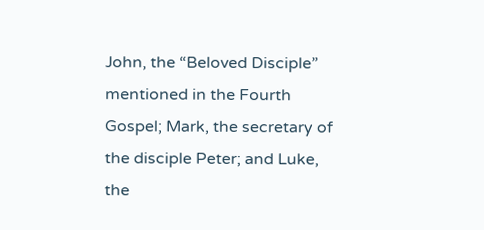John, the “Beloved Disciple” mentioned in the Fourth Gospel; Mark, the secretary of the disciple Peter; and Luke, the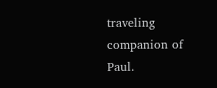traveling companion of Paul.